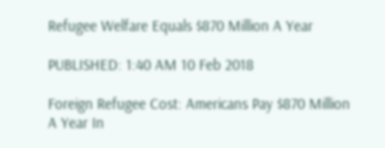Refugee Welfare Equals $870 Million A Year

PUBLISHED: 1:40 AM 10 Feb 2018

Foreign Refugee Cost: Americans Pay $870 Million A Year In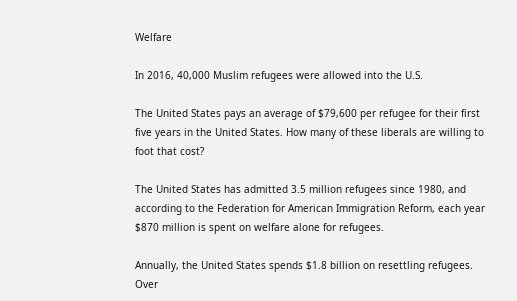Welfare

In 2016, 40,000 Muslim refugees were allowed into the U.S.

The United States pays an average of $79,600 per refugee for their first five years in the United States. How many of these liberals are willing to foot that cost?

The United States has admitted 3.5 million refugees since 1980, and according to the Federation for American Immigration Reform, each year $870 million is spent on welfare alone for refugees.

Annually, the United States spends $1.8 billion on resettling refugees. Over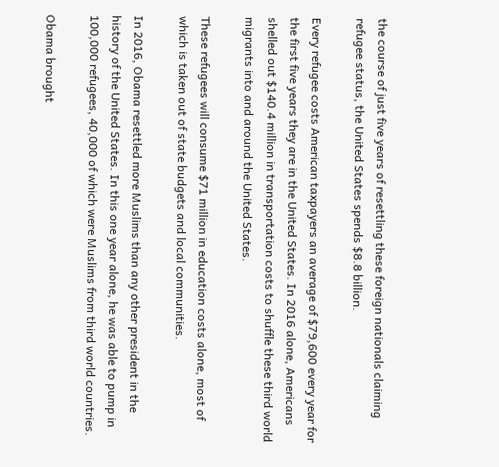the course of just five years of resettling these foreign nationals claiming refugee status, the United States spends $8.8 billion.

Every refugee costs American taxpayers an average of $79,600 every year for the first five years they are in the United States. In 2016 alone, Americans shelled out $140.4 million in transportation costs to shuffle these third world migrants into and around the United States.

These refugees will consume $71 million in education costs alone, most of which is taken out of state budgets and local communities.

In 2016, Obama resettled more Muslims than any other president in the history of the United States. In this one year alone, he was able to pump in 100,000 refugees, 40,000 of which were Muslims from third world countries.

Obama brought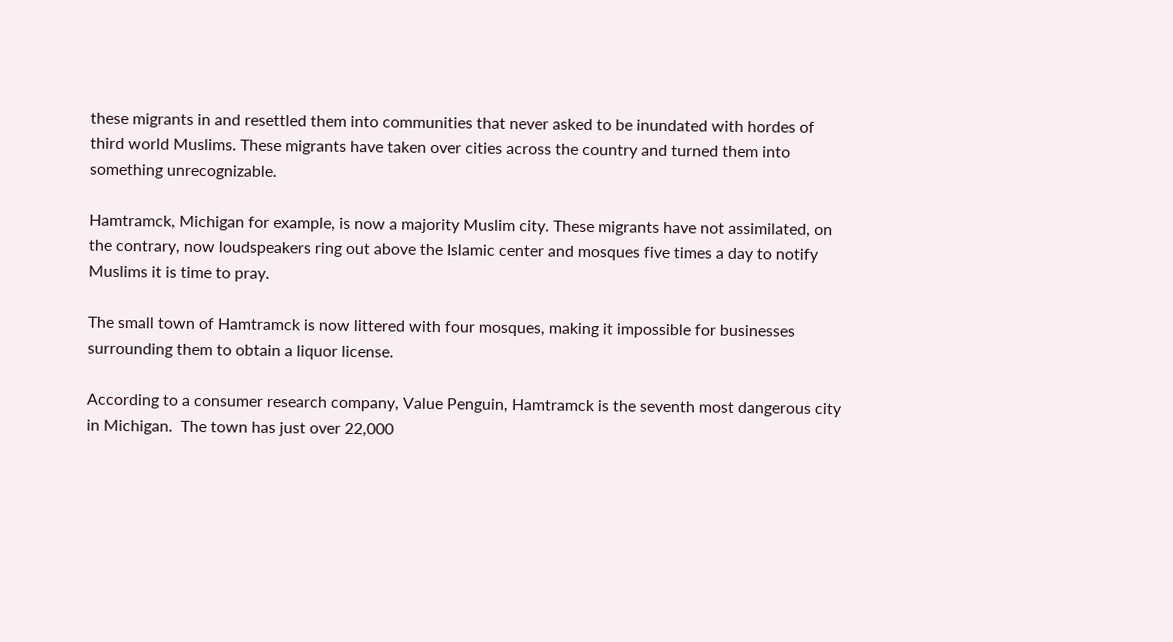these migrants in and resettled them into communities that never asked to be inundated with hordes of third world Muslims. These migrants have taken over cities across the country and turned them into something unrecognizable.

Hamtramck, Michigan for example, is now a majority Muslim city. These migrants have not assimilated, on the contrary, now loudspeakers ring out above the Islamic center and mosques five times a day to notify Muslims it is time to pray.

The small town of Hamtramck is now littered with four mosques, making it impossible for businesses surrounding them to obtain a liquor license.

According to a consumer research company, Value Penguin, Hamtramck is the seventh most dangerous city in Michigan.  The town has just over 22,000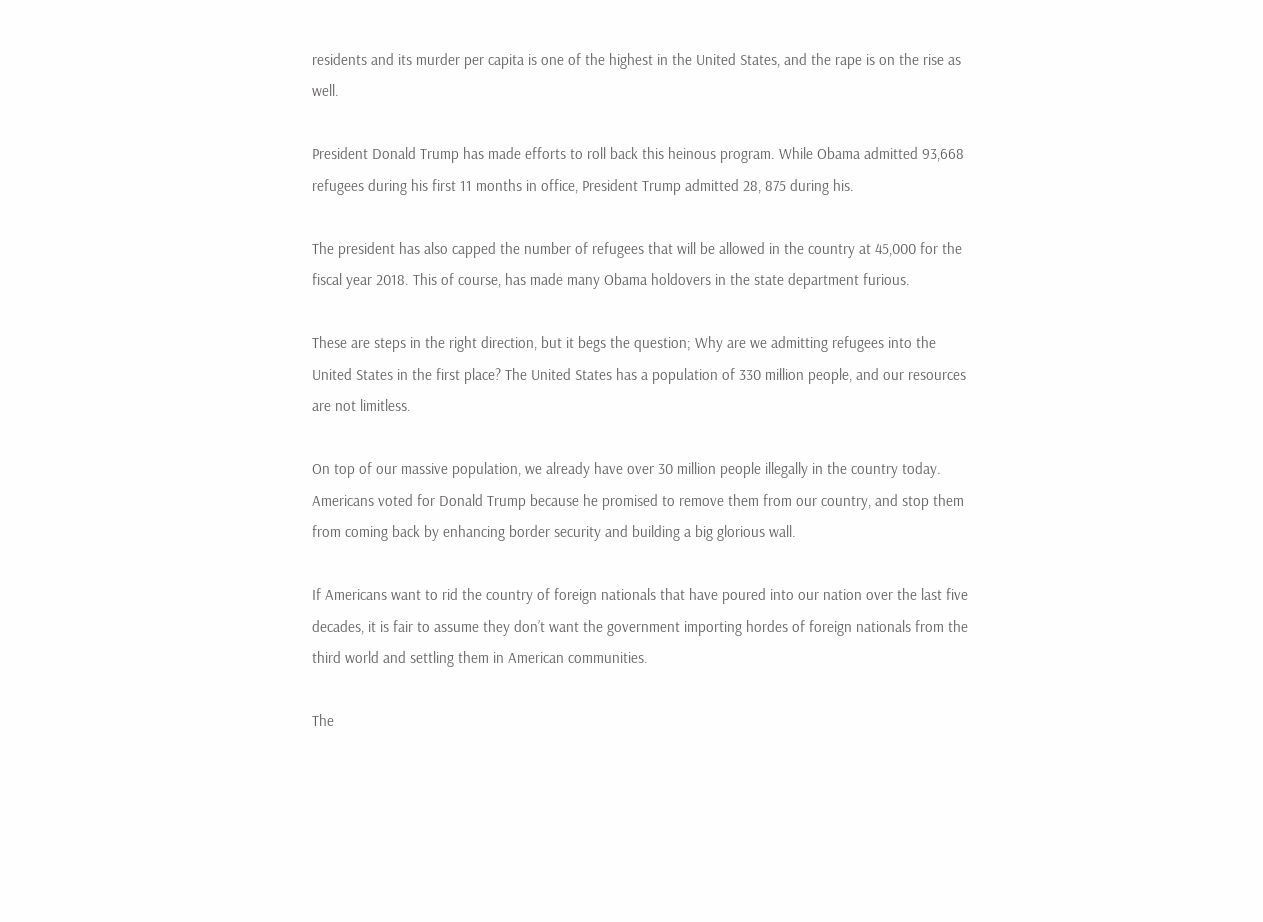residents and its murder per capita is one of the highest in the United States, and the rape is on the rise as well.

President Donald Trump has made efforts to roll back this heinous program. While Obama admitted 93,668 refugees during his first 11 months in office, President Trump admitted 28, 875 during his.

The president has also capped the number of refugees that will be allowed in the country at 45,000 for the fiscal year 2018. This of course, has made many Obama holdovers in the state department furious.

These are steps in the right direction, but it begs the question; Why are we admitting refugees into the United States in the first place? The United States has a population of 330 million people, and our resources are not limitless.

On top of our massive population, we already have over 30 million people illegally in the country today. Americans voted for Donald Trump because he promised to remove them from our country, and stop them from coming back by enhancing border security and building a big glorious wall.

If Americans want to rid the country of foreign nationals that have poured into our nation over the last five decades, it is fair to assume they don’t want the government importing hordes of foreign nationals from the third world and settling them in American communities.

The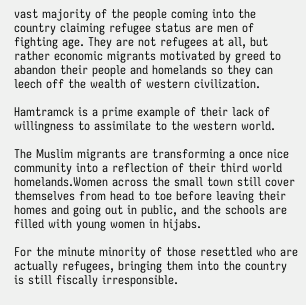vast majority of the people coming into the country claiming refugee status are men of fighting age. They are not refugees at all, but rather economic migrants motivated by greed to abandon their people and homelands so they can leech off the wealth of western civilization.

Hamtramck is a prime example of their lack of willingness to assimilate to the western world.

The Muslim migrants are transforming a once nice community into a reflection of their third world homelands.Women across the small town still cover themselves from head to toe before leaving their homes and going out in public, and the schools are filled with young women in hijabs.

For the minute minority of those resettled who are actually refugees, bringing them into the country is still fiscally irresponsible.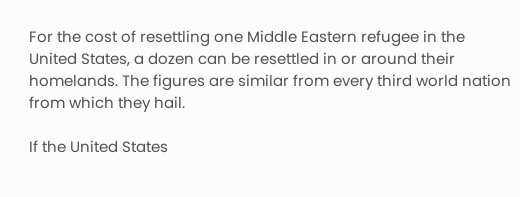For the cost of resettling one Middle Eastern refugee in the United States, a dozen can be resettled in or around their homelands. The figures are similar from every third world nation from which they hail.

If the United States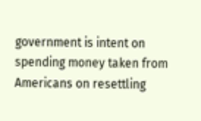government is intent on spending money taken from Americans on resettling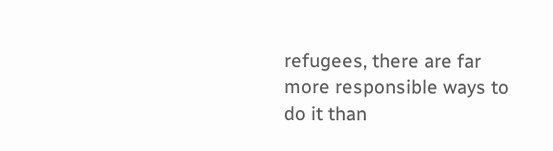refugees, there are far more responsible ways to do it than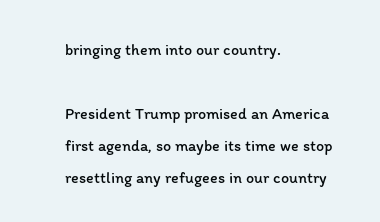bringing them into our country.

President Trump promised an America first agenda, so maybe its time we stop resettling any refugees in our country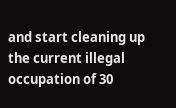and start cleaning up the current illegal occupation of 30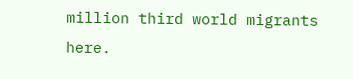million third world migrants here.